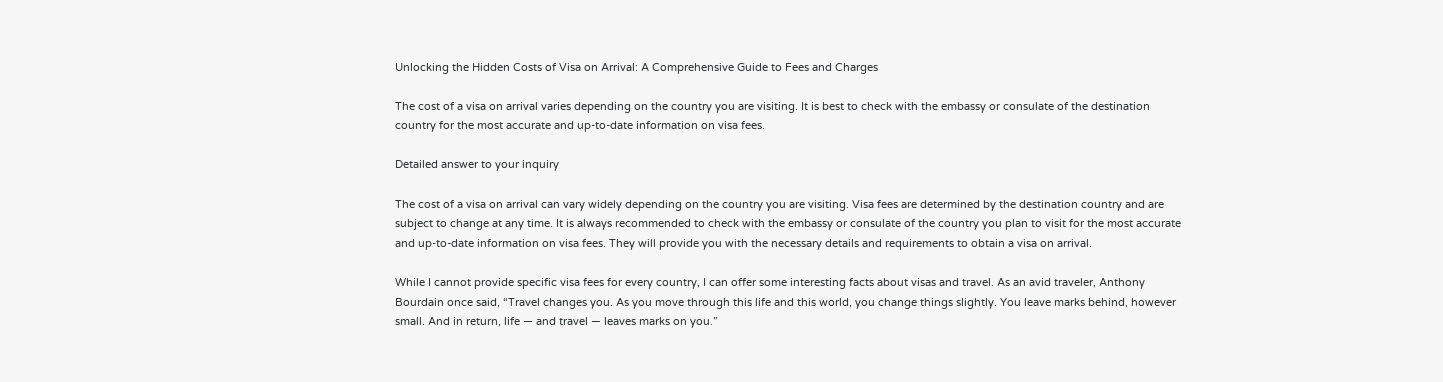Unlocking the Hidden Costs of Visa on Arrival: A Comprehensive Guide to Fees and Charges

The cost of a visa on arrival varies depending on the country you are visiting. It is best to check with the embassy or consulate of the destination country for the most accurate and up-to-date information on visa fees.

Detailed answer to your inquiry

The cost of a visa on arrival can vary widely depending on the country you are visiting. Visa fees are determined by the destination country and are subject to change at any time. It is always recommended to check with the embassy or consulate of the country you plan to visit for the most accurate and up-to-date information on visa fees. They will provide you with the necessary details and requirements to obtain a visa on arrival.

While I cannot provide specific visa fees for every country, I can offer some interesting facts about visas and travel. As an avid traveler, Anthony Bourdain once said, “Travel changes you. As you move through this life and this world, you change things slightly. You leave marks behind, however small. And in return, life — and travel — leaves marks on you.”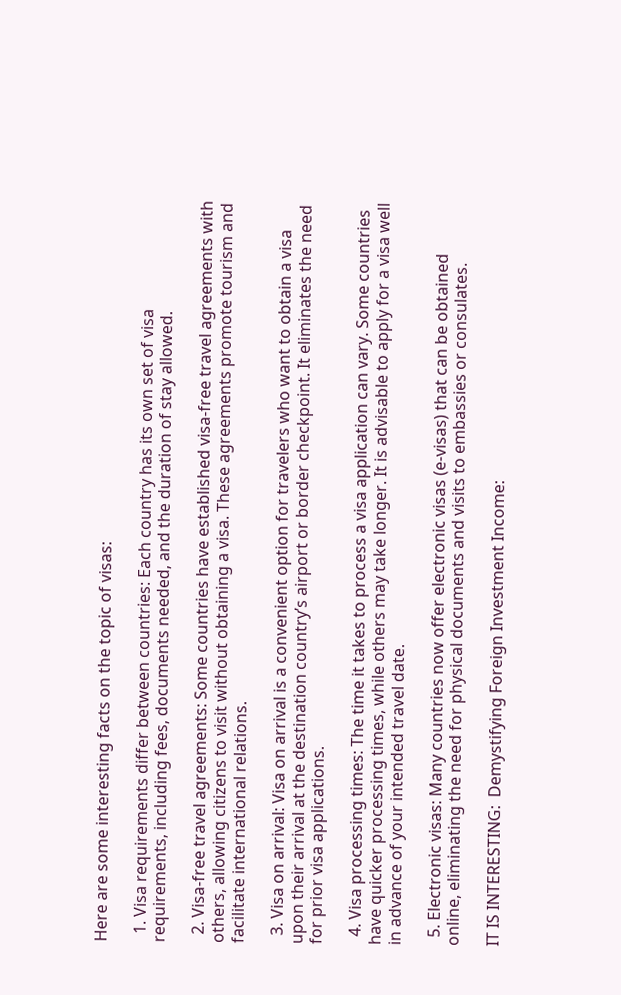Here are some interesting facts on the topic of visas:

  1. Visa requirements differ between countries: Each country has its own set of visa requirements, including fees, documents needed, and the duration of stay allowed.

  2. Visa-free travel agreements: Some countries have established visa-free travel agreements with others, allowing citizens to visit without obtaining a visa. These agreements promote tourism and facilitate international relations.

  3. Visa on arrival: Visa on arrival is a convenient option for travelers who want to obtain a visa upon their arrival at the destination country’s airport or border checkpoint. It eliminates the need for prior visa applications.

  4. Visa processing times: The time it takes to process a visa application can vary. Some countries have quicker processing times, while others may take longer. It is advisable to apply for a visa well in advance of your intended travel date.

  5. Electronic visas: Many countries now offer electronic visas (e-visas) that can be obtained online, eliminating the need for physical documents and visits to embassies or consulates.

IT IS INTERESTING:  Demystifying Foreign Investment Income: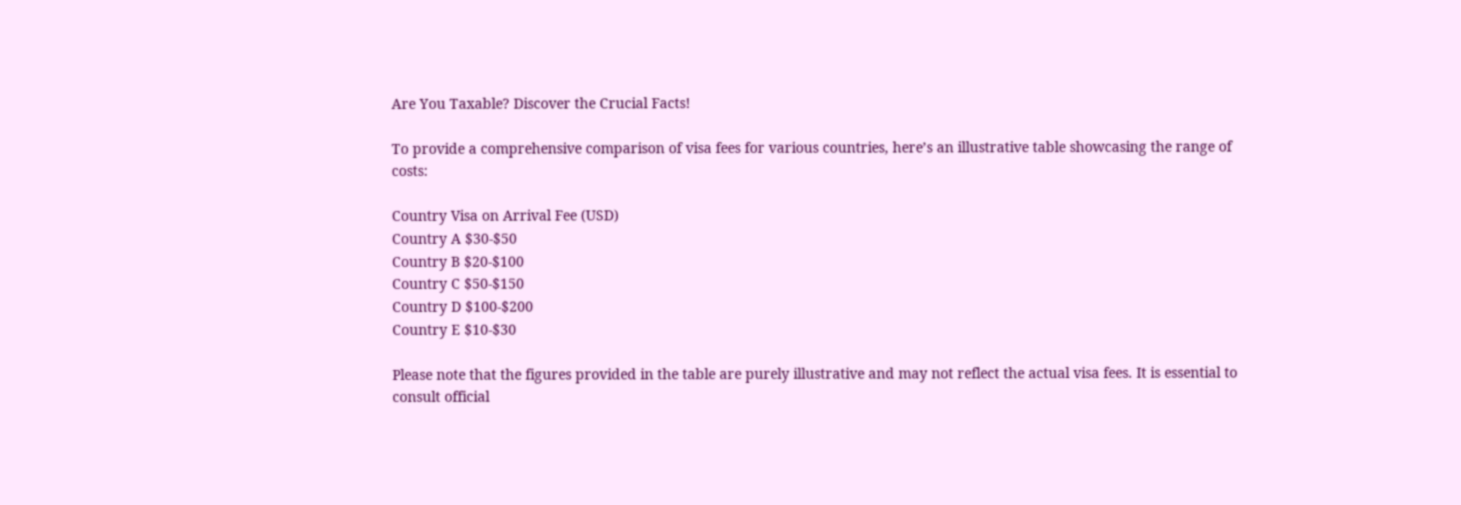Are You Taxable? Discover the Crucial Facts!

To provide a comprehensive comparison of visa fees for various countries, here’s an illustrative table showcasing the range of costs:

Country Visa on Arrival Fee (USD)
Country A $30-$50
Country B $20-$100
Country C $50-$150
Country D $100-$200
Country E $10-$30

Please note that the figures provided in the table are purely illustrative and may not reflect the actual visa fees. It is essential to consult official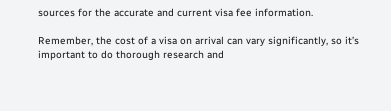sources for the accurate and current visa fee information.

Remember, the cost of a visa on arrival can vary significantly, so it’s important to do thorough research and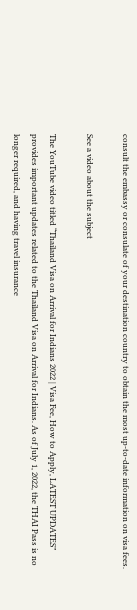consult the embassy or consulate of your destination country to obtain the most up-to-date information on visa fees.

See a video about the subject

The YouTube video titled “Thailand Visa on Arrival for Indians 2022 | Visa Fee, How to Apply, LATEST UPDATES” provides important updates related to the Thailand Visa on Arrival for Indians. As of July 1, 2022, the THAI Pass is no longer required, and having travel insurance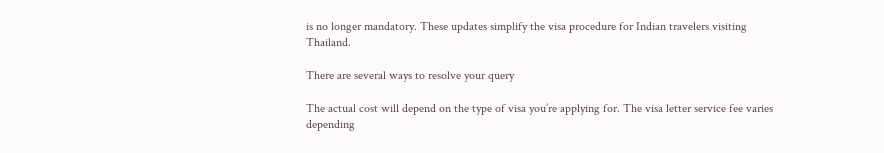is no longer mandatory. These updates simplify the visa procedure for Indian travelers visiting Thailand.

There are several ways to resolve your query

The actual cost will depend on the type of visa you’re applying for. The visa letter service fee varies depending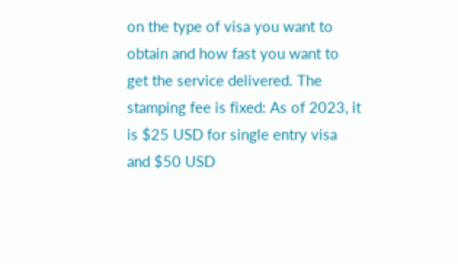on the type of visa you want to obtain and how fast you want to get the service delivered. The stamping fee is fixed: As of 2023, it is $25 USD for single entry visa and $50 USD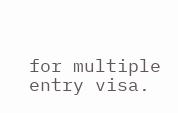for multiple entry visa.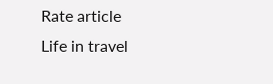Rate article
Life in travel